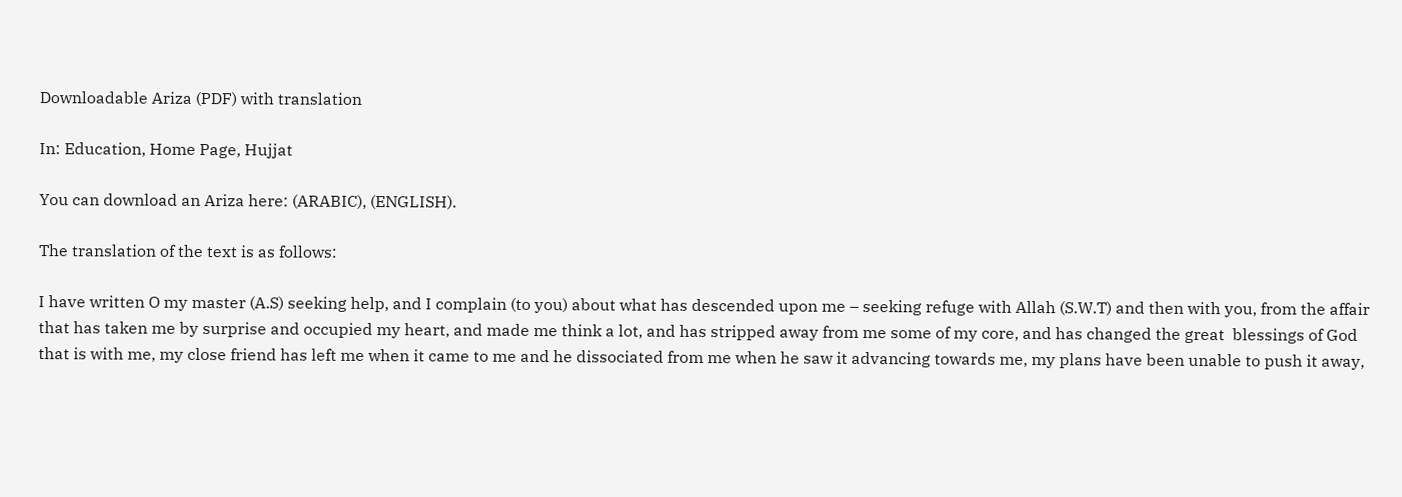Downloadable Ariza (PDF) with translation

In: Education, Home Page, Hujjat

You can download an Ariza here: (ARABIC), (ENGLISH).

The translation of the text is as follows:

I have written O my master (A.S) seeking help, and I complain (to you) about what has descended upon me – seeking refuge with Allah (S.W.T) and then with you, from the affair that has taken me by surprise and occupied my heart, and made me think a lot, and has stripped away from me some of my core, and has changed the great  blessings of God that is with me, my close friend has left me when it came to me and he dissociated from me when he saw it advancing towards me, my plans have been unable to push it away,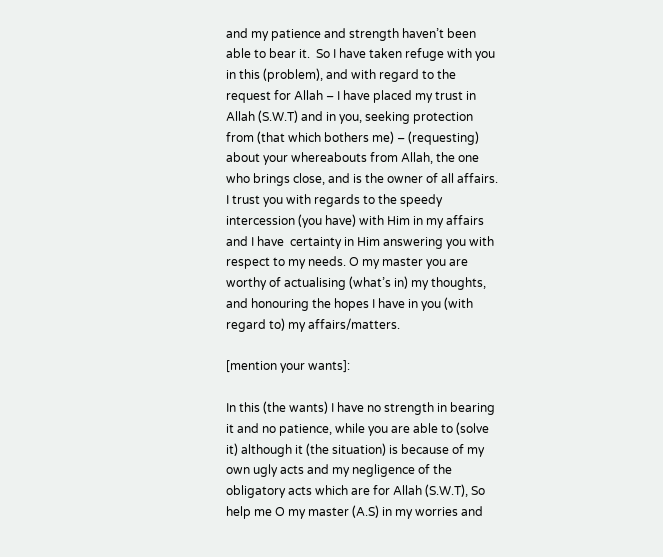and my patience and strength haven’t been able to bear it.  So I have taken refuge with you in this (problem), and with regard to the request for Allah – I have placed my trust in Allah (S.W.T) and in you, seeking protection from (that which bothers me) – (requesting) about your whereabouts from Allah, the one who brings close, and is the owner of all affairs.  I trust you with regards to the speedy intercession (you have) with Him in my affairs and I have  certainty in Him answering you with respect to my needs. O my master you are worthy of actualising (what’s in) my thoughts, and honouring the hopes I have in you (with regard to) my affairs/matters.

[mention your wants]:

In this (the wants) I have no strength in bearing it and no patience, while you are able to (solve it) although it (the situation) is because of my own ugly acts and my negligence of the obligatory acts which are for Allah (S.W.T), So help me O my master (A.S) in my worries and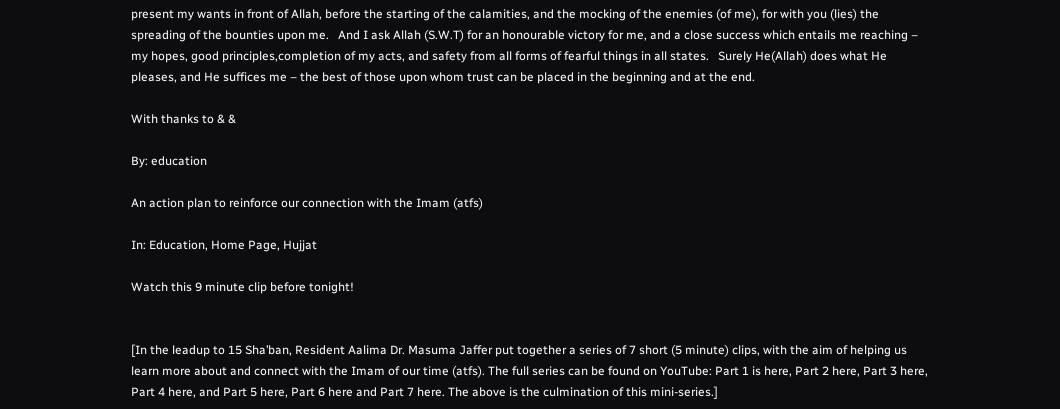present my wants in front of Allah, before the starting of the calamities, and the mocking of the enemies (of me), for with you (lies) the spreading of the bounties upon me.   And I ask Allah (S.W.T) for an honourable victory for me, and a close success which entails me reaching – my hopes, good principles,completion of my acts, and safety from all forms of fearful things in all states.   Surely He(Allah) does what He pleases, and He suffices me – the best of those upon whom trust can be placed in the beginning and at the end.

With thanks to & &

By: education

An action plan to reinforce our connection with the Imam (atfs)

In: Education, Home Page, Hujjat

Watch this 9 minute clip before tonight!


[In the leadup to 15 Sha’ban, Resident Aalima Dr. Masuma Jaffer put together a series of 7 short (5 minute) clips, with the aim of helping us learn more about and connect with the Imam of our time (atfs). The full series can be found on YouTube: Part 1 is here, Part 2 here, Part 3 here, Part 4 here, and Part 5 here, Part 6 here and Part 7 here. The above is the culmination of this mini-series.]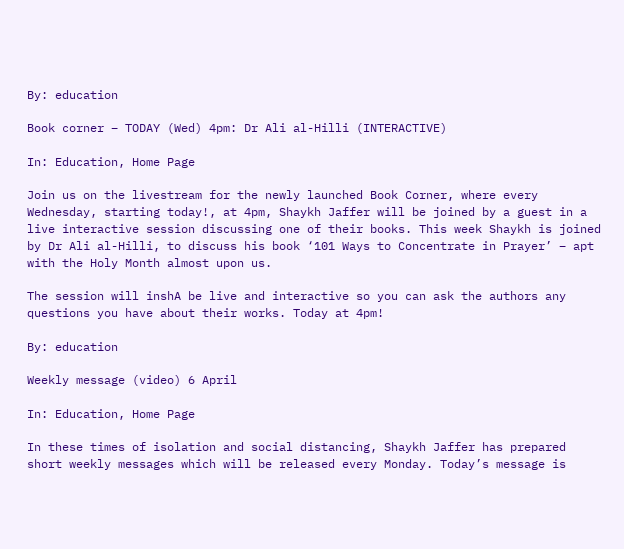By: education

Book corner – TODAY (Wed) 4pm: Dr Ali al-Hilli (INTERACTIVE)

In: Education, Home Page

Join us on the livestream for the newly launched Book Corner, where every Wednesday, starting today!, at 4pm, Shaykh Jaffer will be joined by a guest in a live interactive session discussing one of their books. This week Shaykh is joined by Dr Ali al-Hilli, to discuss his book ‘101 Ways to Concentrate in Prayer’ – apt with the Holy Month almost upon us.

The session will inshA be live and interactive so you can ask the authors any questions you have about their works. Today at 4pm!

By: education

Weekly message (video) 6 April

In: Education, Home Page

In these times of isolation and social distancing, Shaykh Jaffer has prepared short weekly messages which will be released every Monday. Today’s message is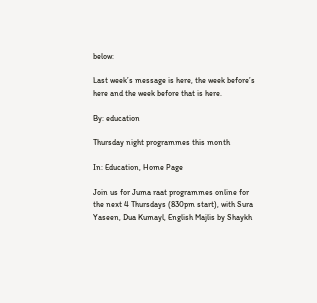below:

Last week’s message is here, the week before’s here and the week before that is here.

By: education

Thursday night programmes this month

In: Education, Home Page

Join us for Juma raat programmes online for the next 4 Thursdays (830pm start), with Sura Yaseen, Dua Kumayl, English Majlis by Shaykh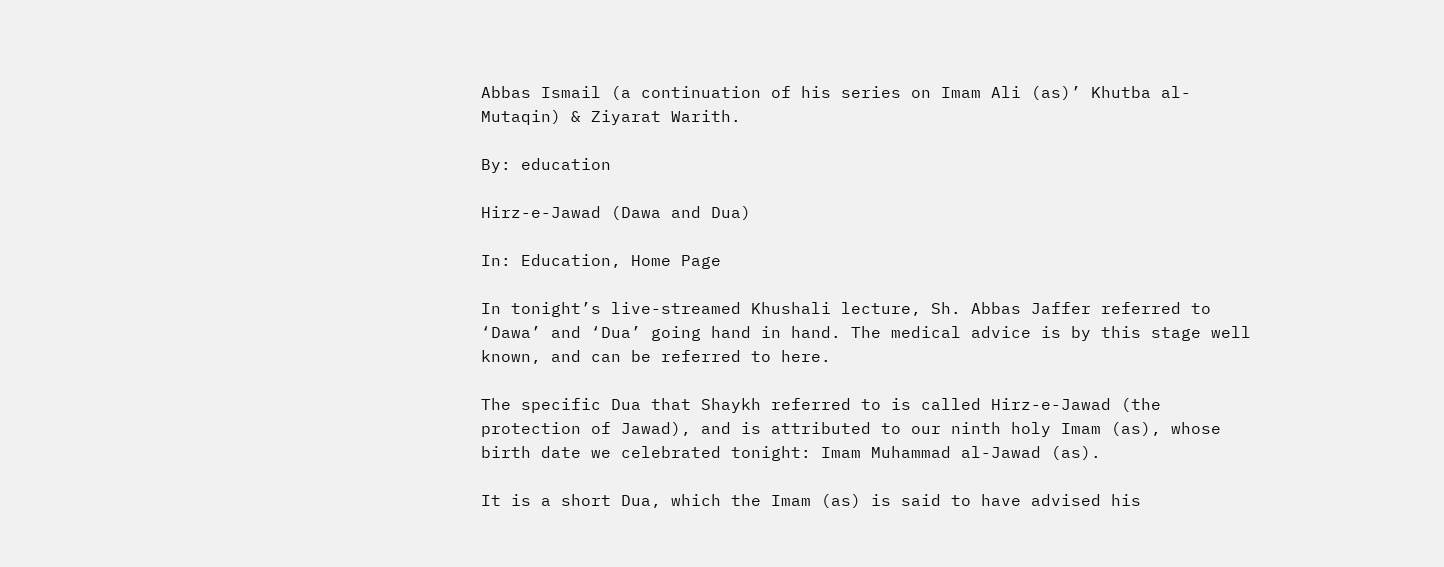Abbas Ismail (a continuation of his series on Imam Ali (as)’ Khutba al-Mutaqin) & Ziyarat Warith.

By: education

Hirz-e-Jawad (Dawa and Dua)

In: Education, Home Page

In tonight’s live-streamed Khushali lecture, Sh. Abbas Jaffer referred to ‘Dawa’ and ‘Dua’ going hand in hand. The medical advice is by this stage well known, and can be referred to here.

The specific Dua that Shaykh referred to is called Hirz-e-Jawad (the protection of Jawad), and is attributed to our ninth holy Imam (as), whose birth date we celebrated tonight: Imam Muhammad al-Jawad (as).

It is a short Dua, which the Imam (as) is said to have advised his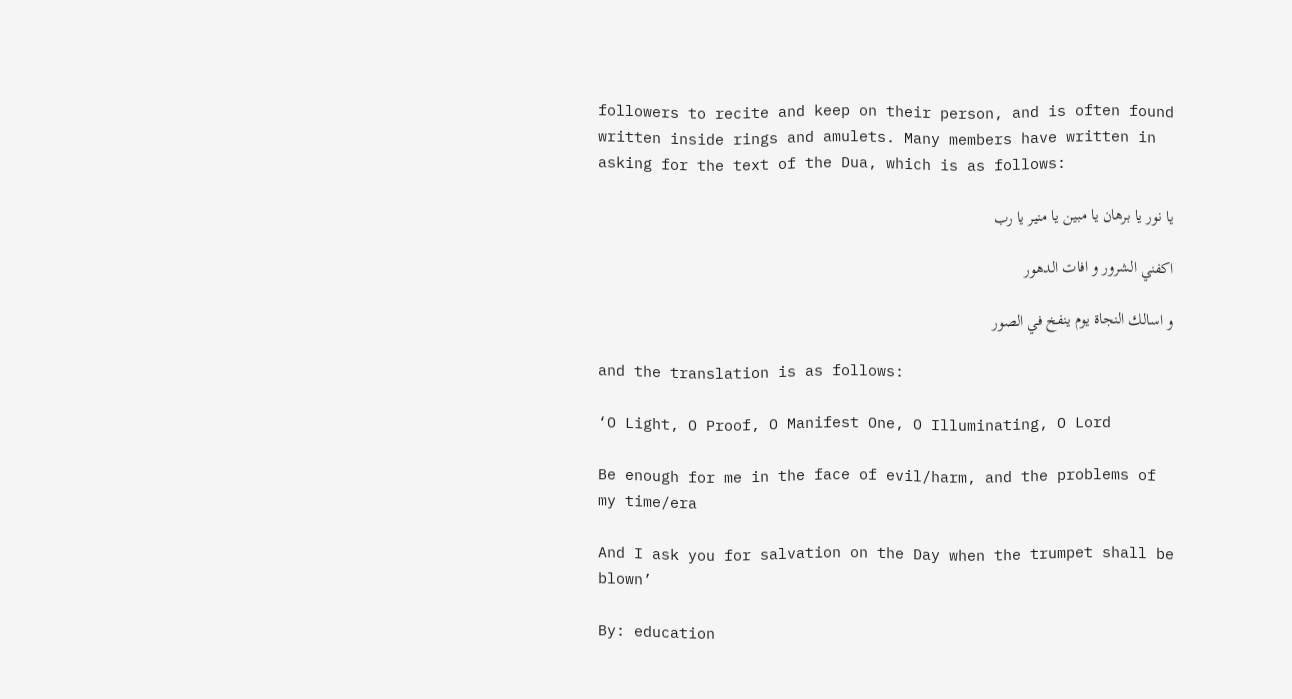followers to recite and keep on their person, and is often found written inside rings and amulets. Many members have written in asking for the text of the Dua, which is as follows:

يا نور يا برهان يا مبين يا منير يا رب

اكفني الشرور و افات الدهور

و اسالك النجاة يوم ينفخ في الصور

and the translation is as follows:

‘O Light, O Proof, O Manifest One, O Illuminating, O Lord

Be enough for me in the face of evil/harm, and the problems of my time/era

And I ask you for salvation on the Day when the trumpet shall be blown’

By: education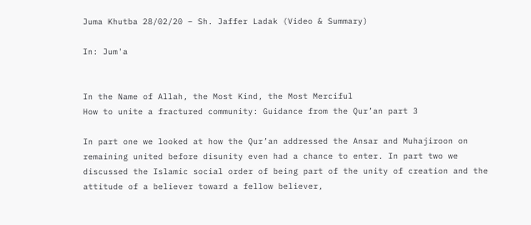Juma Khutba 28/02/20 – Sh. Jaffer Ladak (Video & Summary)

In: Jum'a


In the Name of Allah, the Most Kind, the Most Merciful
How to unite a fractured community: Guidance from the Qur’an part 3

In part one we looked at how the Qur’an addressed the Ansar and Muhajiroon on remaining united before disunity even had a chance to enter. In part two we discussed the Islamic social order of being part of the unity of creation and the attitude of a believer toward a fellow believer,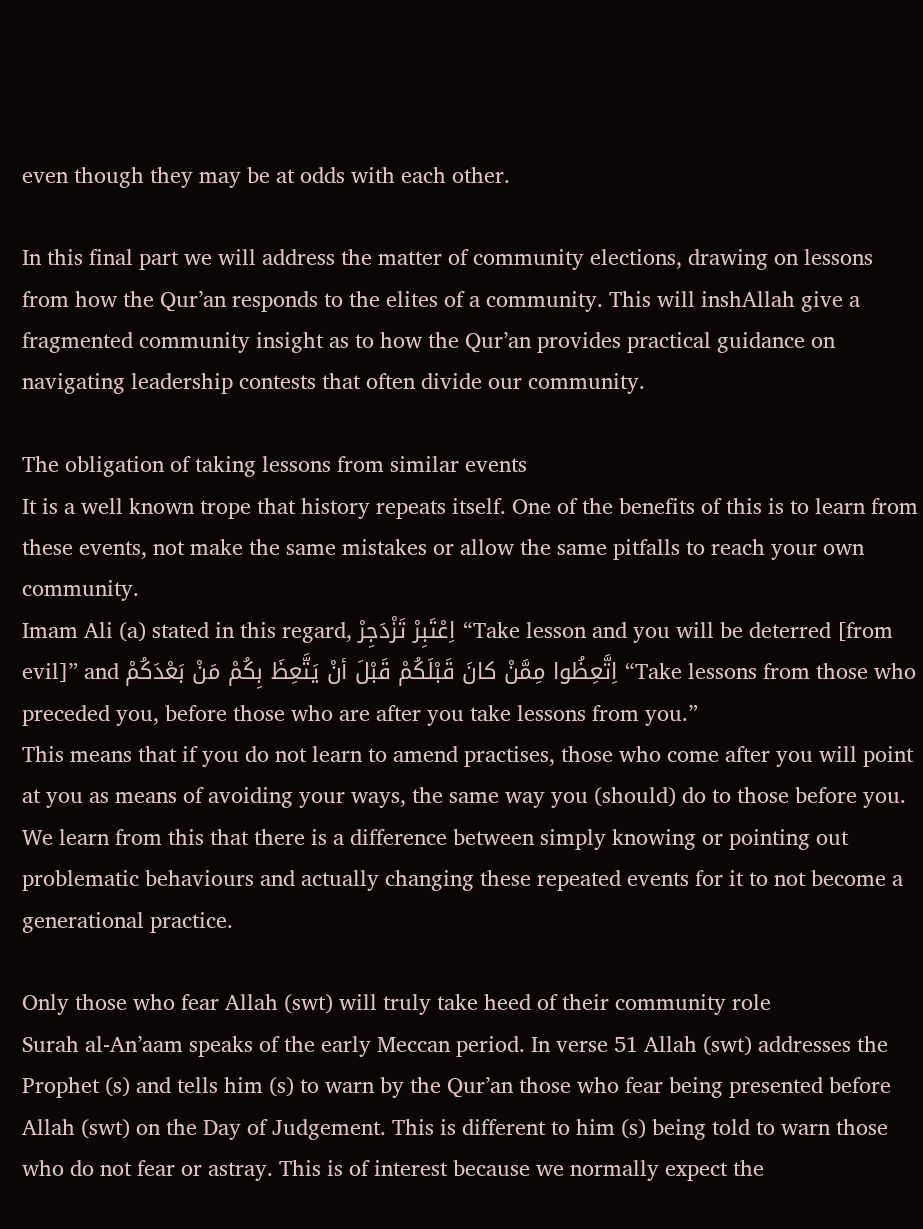even though they may be at odds with each other.

In this final part we will address the matter of community elections, drawing on lessons from how the Qur’an responds to the elites of a community. This will inshAllah give a fragmented community insight as to how the Qur’an provides practical guidance on navigating leadership contests that often divide our community.

The obligation of taking lessons from similar events
It is a well known trope that history repeats itself. One of the benefits of this is to learn from these events, not make the same mistakes or allow the same pitfalls to reach your own community.
Imam Ali (a) stated in this regard, اِعْتَبِرْ تَزْدَجِرْ “Take lesson and you will be deterred [from evil]” and اِتَّعِظُوا مِمَّنْ كانَ قَبْلَكُمْ قَبْلَ أنْ يَتَّعِظَ بِكُمْ مَنْ بَعْدَكُمْ “Take lessons from those who preceded you, before those who are after you take lessons from you.”
This means that if you do not learn to amend practises, those who come after you will point at you as means of avoiding your ways, the same way you (should) do to those before you. We learn from this that there is a difference between simply knowing or pointing out problematic behaviours and actually changing these repeated events for it to not become a generational practice.

Only those who fear Allah (swt) will truly take heed of their community role
Surah al-An’aam speaks of the early Meccan period. In verse 51 Allah (swt) addresses the Prophet (s) and tells him (s) to warn by the Qur’an those who fear being presented before Allah (swt) on the Day of Judgement. This is different to him (s) being told to warn those who do not fear or astray. This is of interest because we normally expect the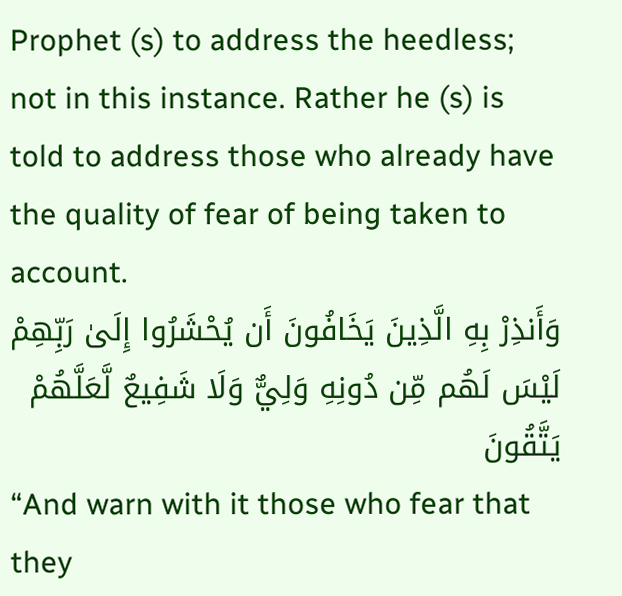Prophet (s) to address the heedless; not in this instance. Rather he (s) is told to address those who already have the quality of fear of being taken to account.
وَأَنذِرْ بِهِ الَّذِينَ يَخَافُونَ أَن يُحْشَرُوا إِلَىٰ رَبِّهِمْ لَيْسَ لَهُم مِّن دُونِهِ وَلِيٌّ وَلَا شَفِيعٌ لَّعَلَّهُمْ يَتَّقُونَ
“And warn with it those who fear that they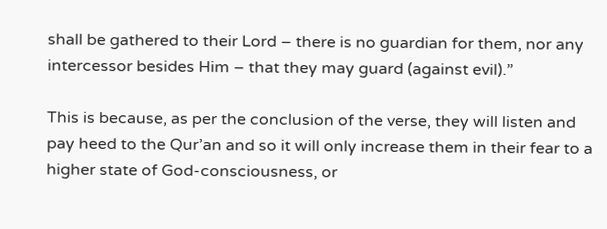shall be gathered to their Lord – there is no guardian for them, nor any intercessor besides Him – that they may guard (against evil).”

This is because, as per the conclusion of the verse, they will listen and pay heed to the Qur’an and so it will only increase them in their fear to a higher state of God-consciousness, or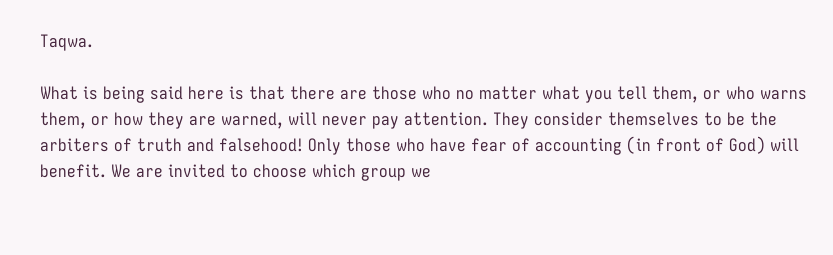Taqwa.

What is being said here is that there are those who no matter what you tell them, or who warns them, or how they are warned, will never pay attention. They consider themselves to be the arbiters of truth and falsehood! Only those who have fear of accounting (in front of God) will benefit. We are invited to choose which group we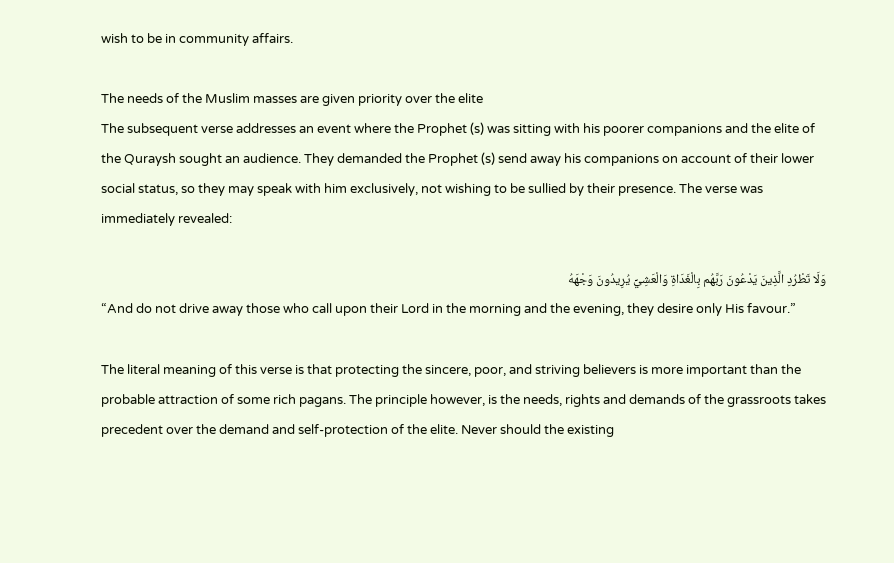wish to be in community affairs.

The needs of the Muslim masses are given priority over the elite
The subsequent verse addresses an event where the Prophet (s) was sitting with his poorer companions and the elite of the Quraysh sought an audience. They demanded the Prophet (s) send away his companions on account of their lower social status, so they may speak with him exclusively, not wishing to be sullied by their presence. The verse was immediately revealed:

وَلَا تَطْرُدِ الَّذِينَ يَدْعُونَ رَبَّهُم بِالْغَدَاةِ وَالْعَشِيِّ يُرِيدُونَ وَجْهَهُ
“And do not drive away those who call upon their Lord in the morning and the evening, they desire only His favour.”

The literal meaning of this verse is that protecting the sincere, poor, and striving believers is more important than the probable attraction of some rich pagans. The principle however, is the needs, rights and demands of the grassroots takes precedent over the demand and self-protection of the elite. Never should the existing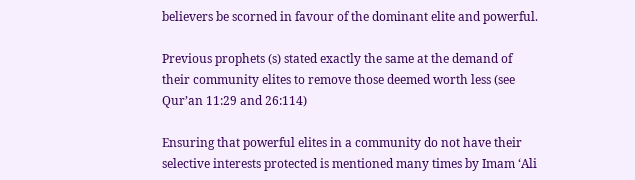believers be scorned in favour of the dominant elite and powerful.

Previous prophets (s) stated exactly the same at the demand of their community elites to remove those deemed worth less (see Qur’an 11:29 and 26:114)

Ensuring that powerful elites in a community do not have their selective interests protected is mentioned many times by Imam ‘Ali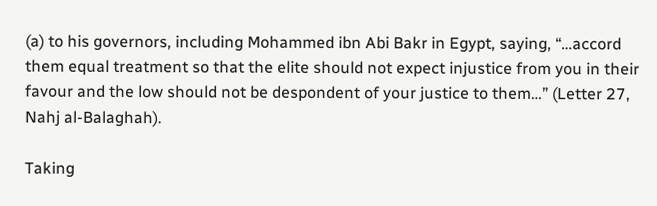(a) to his governors, including Mohammed ibn Abi Bakr in Egypt, saying, “…accord them equal treatment so that the elite should not expect injustice from you in their favour and the low should not be despondent of your justice to them…” (Letter 27, Nahj al-Balaghah).

Taking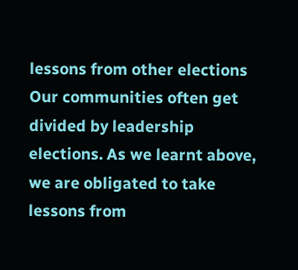lessons from other elections
Our communities often get divided by leadership elections. As we learnt above, we are obligated to take lessons from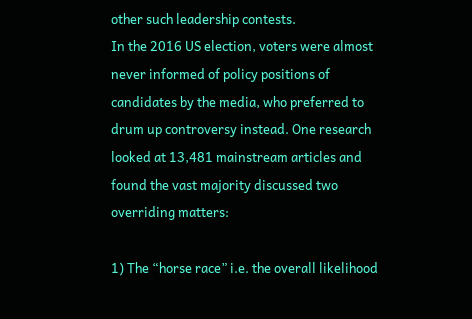other such leadership contests.
In the 2016 US election, voters were almost never informed of policy positions of candidates by the media, who preferred to drum up controversy instead. One research looked at 13,481 mainstream articles and found the vast majority discussed two overriding matters:

1) The “horse race” i.e. the overall likelihood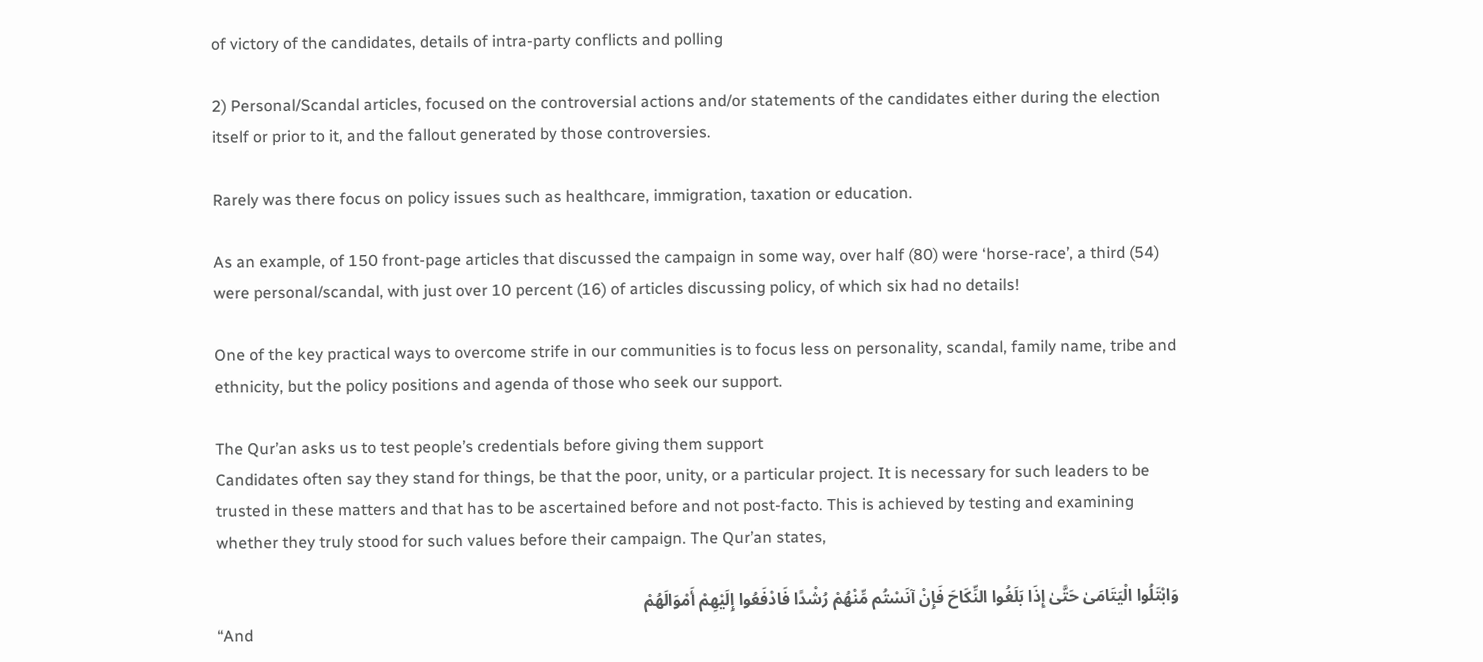of victory of the candidates, details of intra-party conflicts and polling

2) Personal/Scandal articles, focused on the controversial actions and/or statements of the candidates either during the election itself or prior to it, and the fallout generated by those controversies.

Rarely was there focus on policy issues such as healthcare, immigration, taxation or education.

As an example, of 150 front-page articles that discussed the campaign in some way, over half (80) were ‘horse-race’, a third (54) were personal/scandal, with just over 10 percent (16) of articles discussing policy, of which six had no details!

One of the key practical ways to overcome strife in our communities is to focus less on personality, scandal, family name, tribe and ethnicity, but the policy positions and agenda of those who seek our support.

The Qur’an asks us to test people’s credentials before giving them support
Candidates often say they stand for things, be that the poor, unity, or a particular project. It is necessary for such leaders to be trusted in these matters and that has to be ascertained before and not post-facto. This is achieved by testing and examining whether they truly stood for such values before their campaign. The Qur’an states,

وَابْتَلُوا الْيَتَامَىٰ حَتَّىٰ إِذَا بَلَغُوا النِّكَاحَ فَإِنْ آنَسْتُم مِّنْهُمْ رُشْدًا فَادْفَعُوا إِلَيْهِمْ أَمْوَالَهُمْ
“And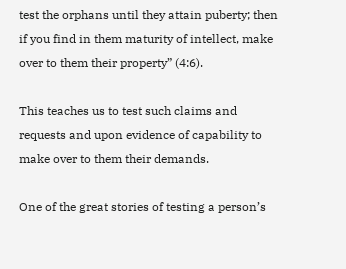test the orphans until they attain puberty; then if you find in them maturity of intellect, make over to them their property” (4:6).

This teaches us to test such claims and requests and upon evidence of capability to make over to them their demands.

One of the great stories of testing a person’s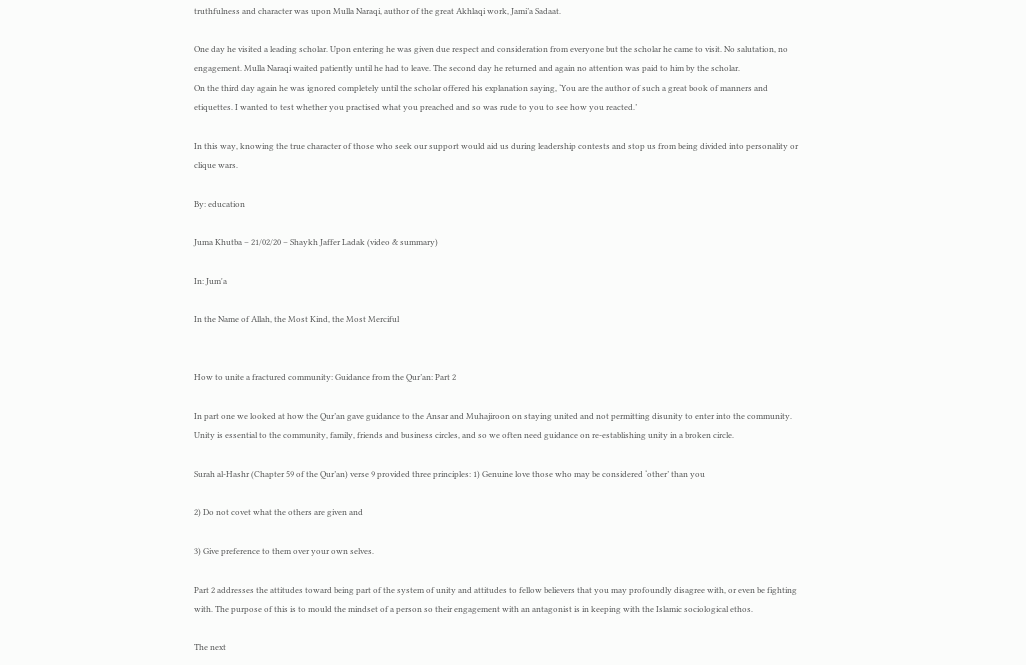truthfulness and character was upon Mulla Naraqi, author of the great Akhlaqi work, Jami’a Sadaat.

One day he visited a leading scholar. Upon entering he was given due respect and consideration from everyone but the scholar he came to visit. No salutation, no engagement. Mulla Naraqi waited patiently until he had to leave. The second day he returned and again no attention was paid to him by the scholar.
On the third day again he was ignored completely until the scholar offered his explanation saying, ‘You are the author of such a great book of manners and etiquettes. I wanted to test whether you practised what you preached and so was rude to you to see how you reacted.’

In this way, knowing the true character of those who seek our support would aid us during leadership contests and stop us from being divided into personality or clique wars.

By: education

Juma Khutba – 21/02/20 – Shaykh Jaffer Ladak (video & summary)

In: Jum'a

In the Name of Allah, the Most Kind, the Most Merciful


How to unite a fractured community: Guidance from the Qur’an: Part 2

In part one we looked at how the Qur’an gave guidance to the Ansar and Muhajiroon on staying united and not permitting disunity to enter into the community. Unity is essential to the community, family, friends and business circles, and so we often need guidance on re-establishing unity in a broken circle.

Surah al-Hashr (Chapter 59 of the Qur’an) verse 9 provided three principles: 1) Genuine love those who may be considered ‘other’ than you

2) Do not covet what the others are given and

3) Give preference to them over your own selves.

Part 2 addresses the attitudes toward being part of the system of unity and attitudes to fellow believers that you may profoundly disagree with, or even be fighting with. The purpose of this is to mould the mindset of a person so their engagement with an antagonist is in keeping with the Islamic sociological ethos.

The next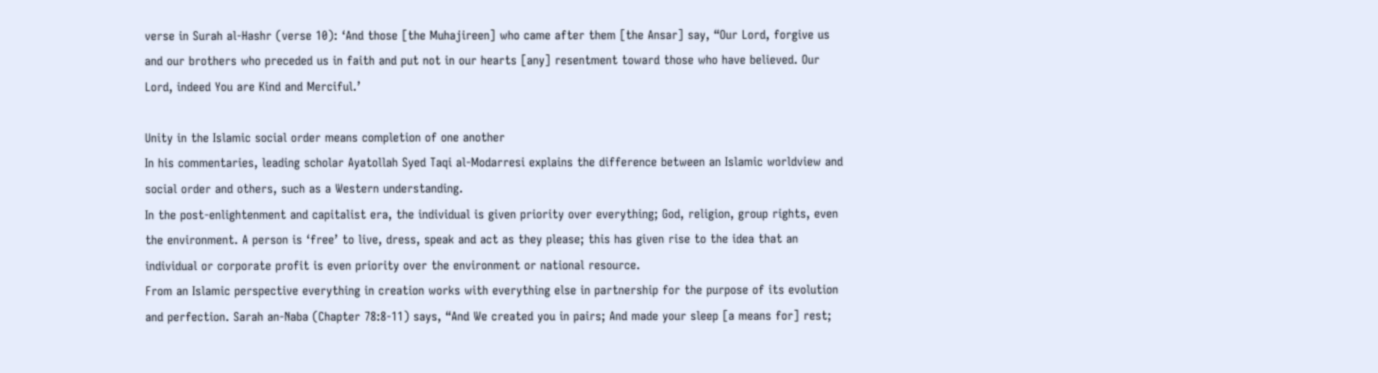verse in Surah al-Hashr (verse 10): ‘And those [the Muhajireen] who came after them [the Ansar] say, “Our Lord, forgive us and our brothers who preceded us in faith and put not in our hearts [any] resentment toward those who have believed. Our Lord, indeed You are Kind and Merciful.’

Unity in the Islamic social order means completion of one another
In his commentaries, leading scholar Ayatollah Syed Taqi al-Modarresi explains the difference between an Islamic worldview and social order and others, such as a Western understanding.
In the post-enlightenment and capitalist era, the individual is given priority over everything; God, religion, group rights, even the environment. A person is ‘free’ to live, dress, speak and act as they please; this has given rise to the idea that an individual or corporate profit is even priority over the environment or national resource.
From an Islamic perspective everything in creation works with everything else in partnership for the purpose of its evolution and perfection. Sarah an-Naba (Chapter 78:8-11) says, “And We created you in pairs; And made your sleep [a means for] rest;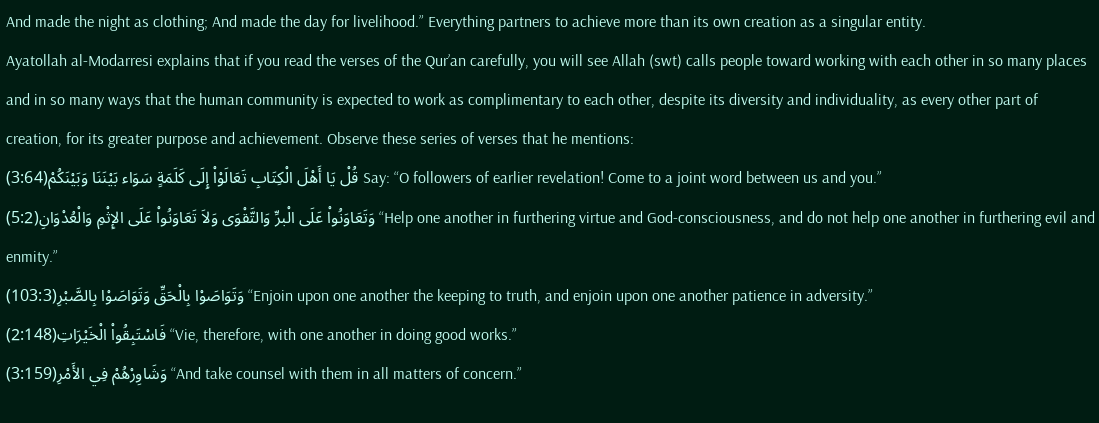And made the night as clothing; And made the day for livelihood.” Everything partners to achieve more than its own creation as a singular entity.
Ayatollah al-Modarresi explains that if you read the verses of the Qur’an carefully, you will see Allah (swt) calls people toward working with each other in so many places and in so many ways that the human community is expected to work as complimentary to each other, despite its diversity and individuality, as every other part of creation, for its greater purpose and achievement. Observe these series of verses that he mentions:
قُلْ يَا أَهْلَ الْكِتَابِ تَعَالَوْاْ إِلَى كَلَمَةٍ سَوَاء بَيْنَنَا وَبَيْنَكُمْ(3:64) Say: “O followers of earlier revelation! Come to a joint word between us and you.”
وَتَعَاوَنُواْ عَلَى الْبرِّ وَالتَّقْوَى وَلاَ تَعَاوَنُواْ عَلَى الإِثْمِ وَالْعُدْوَانِ(5:2) “Help one another in furthering virtue and God-consciousness, and do not help one another in furthering evil and enmity.”
وَتَوَاصَوْا بِالْحَقِّ وَتَوَاصَوْا بِالصَّبْرِ(103:3) “Enjoin upon one another the keeping to truth, and enjoin upon one another patience in adversity.”
فَاسْتَبِقُواْ الْخَيْرَاتِ(2:148) “Vie, therefore, with one another in doing good works.”
وَشَاوِرْهُمْ فِي الأَمْرِ(3:159) “And take counsel with them in all matters of concern.”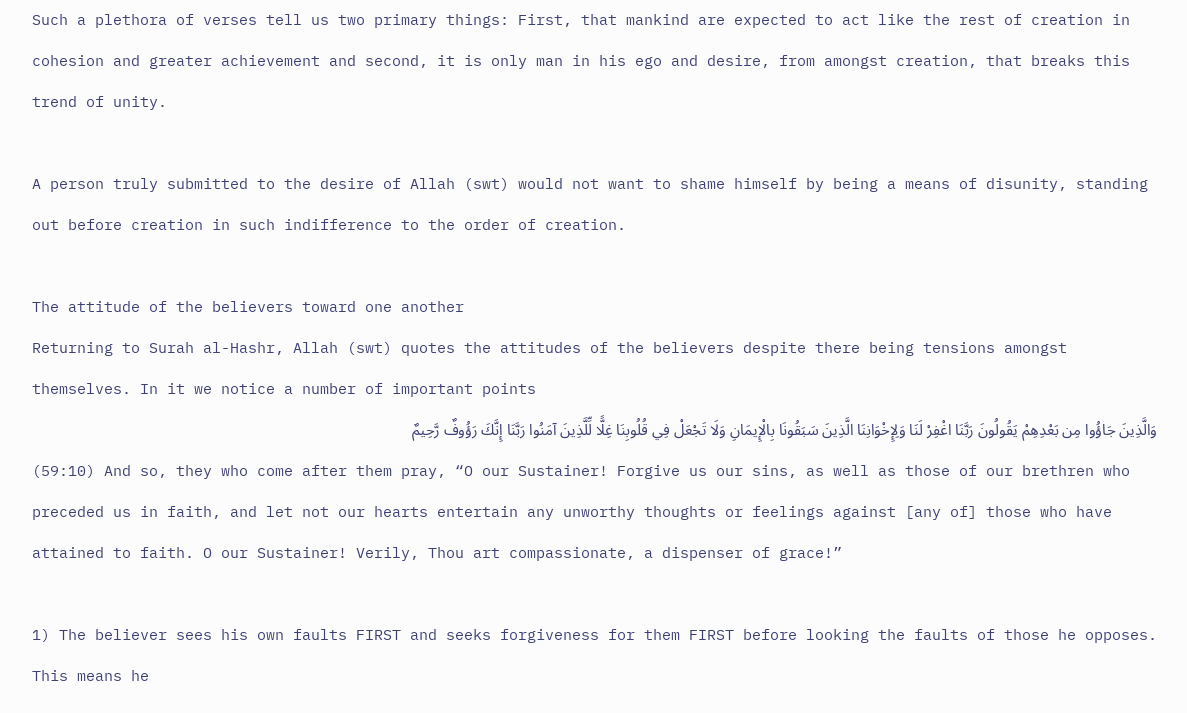Such a plethora of verses tell us two primary things: First, that mankind are expected to act like the rest of creation in cohesion and greater achievement and second, it is only man in his ego and desire, from amongst creation, that breaks this trend of unity.

A person truly submitted to the desire of Allah (swt) would not want to shame himself by being a means of disunity, standing out before creation in such indifference to the order of creation.

The attitude of the believers toward one another
Returning to Surah al-Hashr, Allah (swt) quotes the attitudes of the believers despite there being tensions amongst themselves. In it we notice a number of important points
وَالَّذِينَ جَاؤُوا مِن بَعْدِهِمْ يَقُولُونَ رَبَّنَا اغْفِرْ لَنَا وَلِإِخْوَانِنَا الَّذِينَ سَبَقُونَا بِالْإِيمَانِ وَلَا تَجْعَلْ فِي قُلُوبِنَا غِلًّا لِّلَّذِينَ آمَنُوا رَبَّنَا إِنَّكَ رَؤُوفٌ رَّحِيمٌ
(59:10) And so, they who come after them pray, “O our Sustainer! Forgive us our sins, as well as those of our brethren who preceded us in faith, and let not our hearts entertain any unworthy thoughts or feelings against [any of] those who have attained to faith. O our Sustainer! Verily, Thou art compassionate, a dispenser of grace!”

1) The believer sees his own faults FIRST and seeks forgiveness for them FIRST before looking the faults of those he opposes. This means he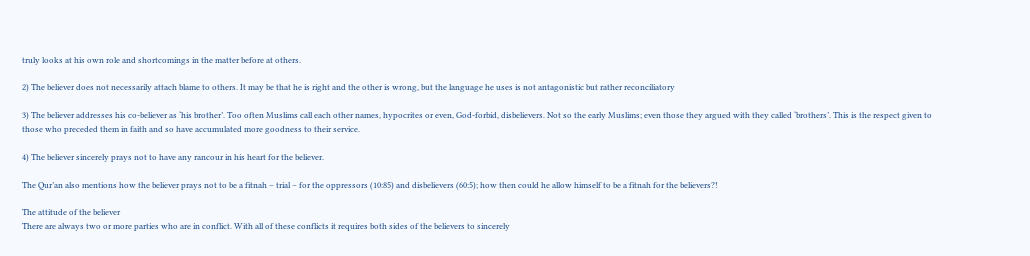truly looks at his own role and shortcomings in the matter before at others.

2) The believer does not necessarily attach blame to others. It may be that he is right and the other is wrong, but the language he uses is not antagonistic but rather reconciliatory

3) The believer addresses his co-believer as ‘his brother’. Too often Muslims call each other names, hypocrites or even, God-forbid, disbelievers. Not so the early Muslims; even those they argued with they called ‘brothers’. This is the respect given to those who preceded them in faith and so have accumulated more goodness to their service.

4) The believer sincerely prays not to have any rancour in his heart for the believer.

The Qur’an also mentions how the believer prays not to be a fitnah – trial – for the oppressors (10:85) and disbelievers (60:5); how then could he allow himself to be a fitnah for the believers?!

The attitude of the believer
There are always two or more parties who are in conflict. With all of these conflicts it requires both sides of the believers to sincerely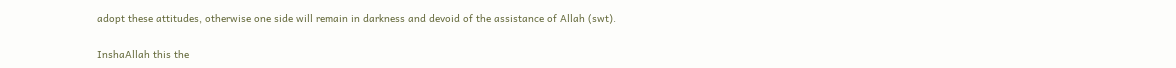adopt these attitudes, otherwise one side will remain in darkness and devoid of the assistance of Allah (swt).

InshaAllah this the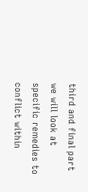third and final part we will look at specific remedies to conflict within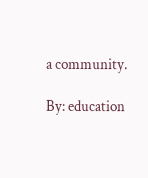a community.

By: education